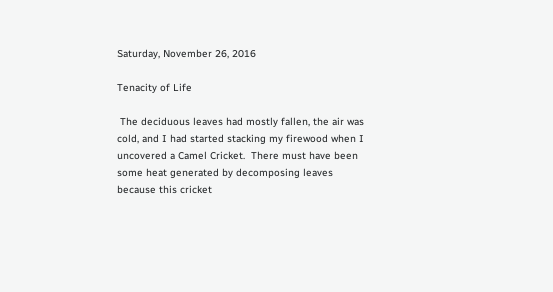Saturday, November 26, 2016

Tenacity of Life

 The deciduous leaves had mostly fallen, the air was cold, and I had started stacking my firewood when I uncovered a Camel Cricket.  There must have been some heat generated by decomposing leaves because this cricket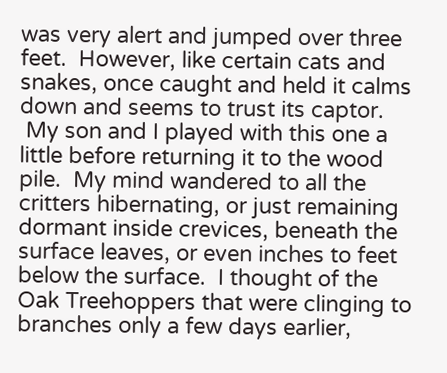was very alert and jumped over three feet.  However, like certain cats and snakes, once caught and held it calms down and seems to trust its captor.
 My son and I played with this one a little before returning it to the wood pile.  My mind wandered to all the critters hibernating, or just remaining dormant inside crevices, beneath the surface leaves, or even inches to feet below the surface.  I thought of the Oak Treehoppers that were clinging to branches only a few days earlier,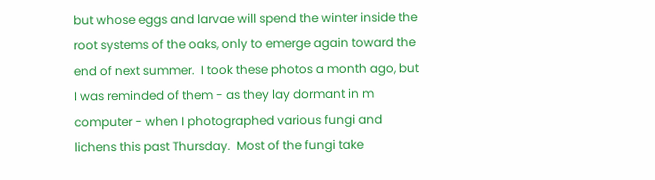but whose eggs and larvae will spend the winter inside the root systems of the oaks, only to emerge again toward the end of next summer.  I took these photos a month ago, but I was reminded of them - as they lay dormant in m computer - when I photographed various fungi and lichens this past Thursday.  Most of the fungi take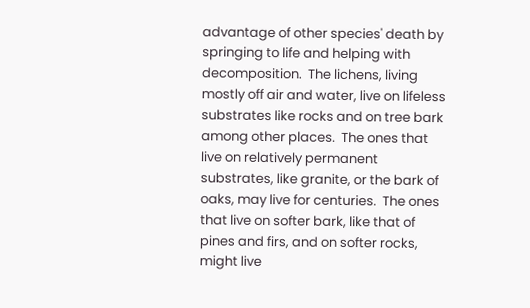advantage of other species' death by springing to life and helping with decomposition.  The lichens, living mostly off air and water, live on lifeless substrates like rocks and on tree bark among other places.  The ones that live on relatively permanent substrates, like granite, or the bark of oaks, may live for centuries.  The ones that live on softer bark, like that of pines and firs, and on softer rocks, might live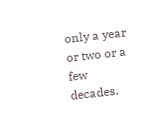only a year or two or a few decades.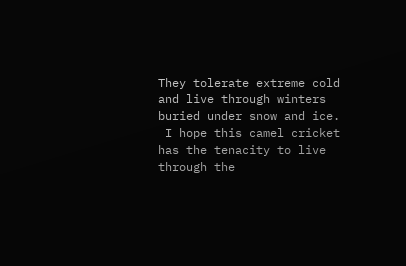They tolerate extreme cold and live through winters buried under snow and ice.
 I hope this camel cricket has the tenacity to live through the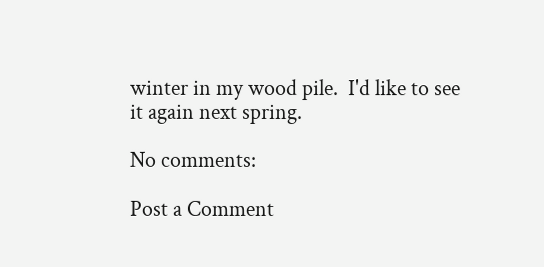winter in my wood pile.  I'd like to see it again next spring.

No comments:

Post a Comment